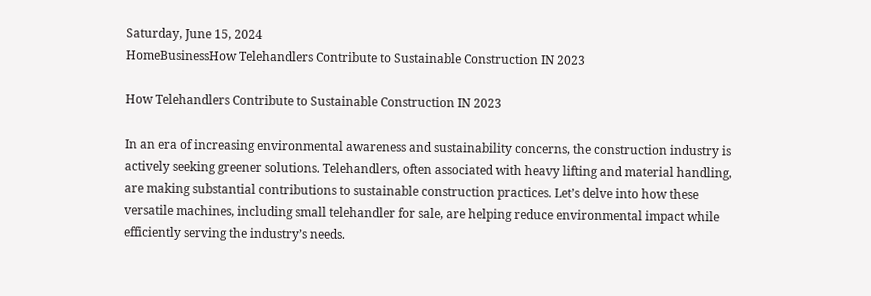Saturday, June 15, 2024
HomeBusinessHow Telehandlers Contribute to Sustainable Construction IN 2023

How Telehandlers Contribute to Sustainable Construction IN 2023

In an era of increasing environmental awareness and sustainability concerns, the construction industry is actively seeking greener solutions. Telehandlers, often associated with heavy lifting and material handling, are making substantial contributions to sustainable construction practices. Let’s delve into how these versatile machines, including small telehandler for sale, are helping reduce environmental impact while efficiently serving the industry’s needs.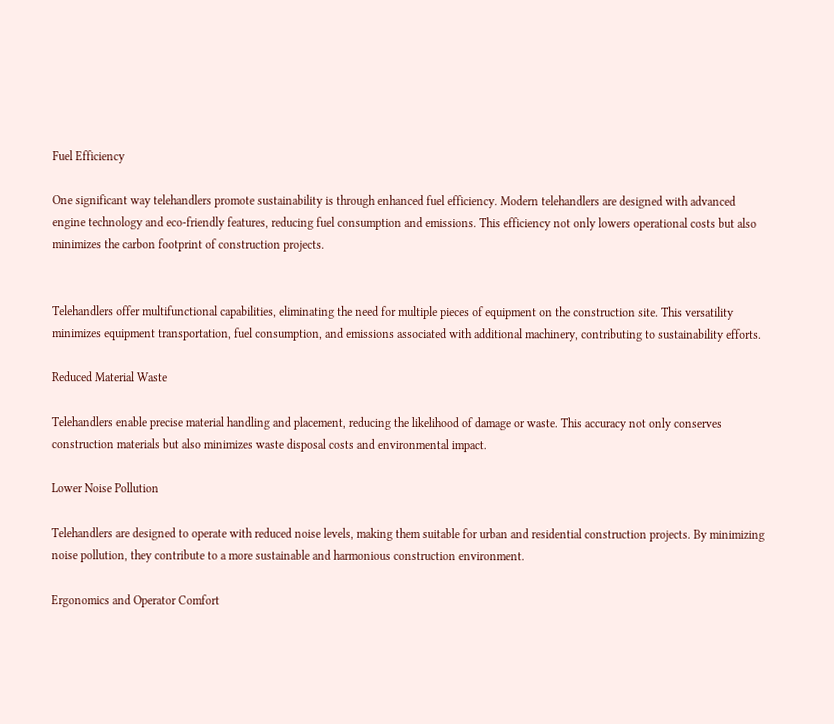Fuel Efficiency

One significant way telehandlers promote sustainability is through enhanced fuel efficiency. Modern telehandlers are designed with advanced engine technology and eco-friendly features, reducing fuel consumption and emissions. This efficiency not only lowers operational costs but also minimizes the carbon footprint of construction projects.


Telehandlers offer multifunctional capabilities, eliminating the need for multiple pieces of equipment on the construction site. This versatility minimizes equipment transportation, fuel consumption, and emissions associated with additional machinery, contributing to sustainability efforts.

Reduced Material Waste

Telehandlers enable precise material handling and placement, reducing the likelihood of damage or waste. This accuracy not only conserves construction materials but also minimizes waste disposal costs and environmental impact.

Lower Noise Pollution

Telehandlers are designed to operate with reduced noise levels, making them suitable for urban and residential construction projects. By minimizing noise pollution, they contribute to a more sustainable and harmonious construction environment.

Ergonomics and Operator Comfort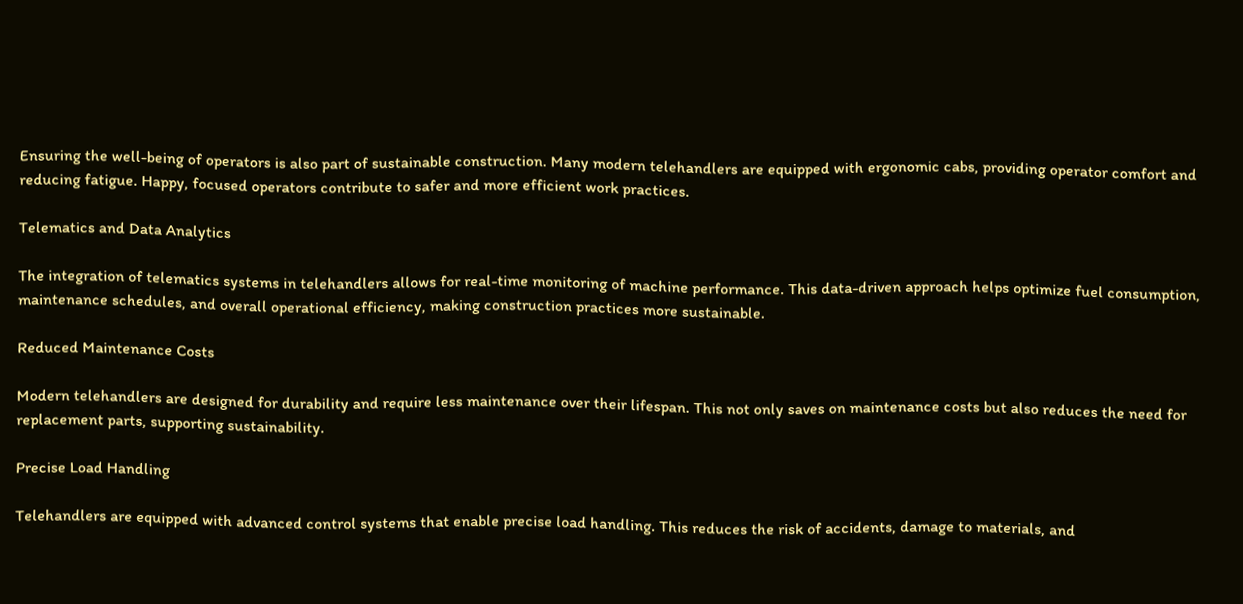Ensuring the well-being of operators is also part of sustainable construction. Many modern telehandlers are equipped with ergonomic cabs, providing operator comfort and reducing fatigue. Happy, focused operators contribute to safer and more efficient work practices.

Telematics and Data Analytics

The integration of telematics systems in telehandlers allows for real-time monitoring of machine performance. This data-driven approach helps optimize fuel consumption, maintenance schedules, and overall operational efficiency, making construction practices more sustainable.

Reduced Maintenance Costs

Modern telehandlers are designed for durability and require less maintenance over their lifespan. This not only saves on maintenance costs but also reduces the need for replacement parts, supporting sustainability.

Precise Load Handling

Telehandlers are equipped with advanced control systems that enable precise load handling. This reduces the risk of accidents, damage to materials, and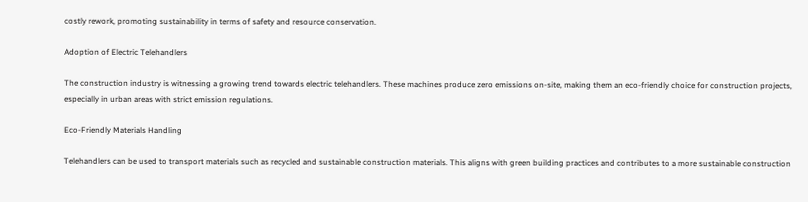costly rework, promoting sustainability in terms of safety and resource conservation.

Adoption of Electric Telehandlers

The construction industry is witnessing a growing trend towards electric telehandlers. These machines produce zero emissions on-site, making them an eco-friendly choice for construction projects, especially in urban areas with strict emission regulations.

Eco-Friendly Materials Handling

Telehandlers can be used to transport materials such as recycled and sustainable construction materials. This aligns with green building practices and contributes to a more sustainable construction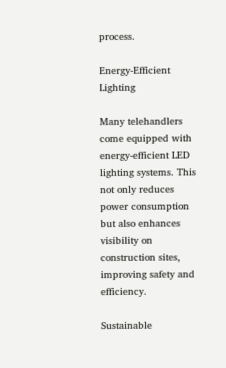process.

Energy-Efficient Lighting

Many telehandlers come equipped with energy-efficient LED lighting systems. This not only reduces power consumption but also enhances visibility on construction sites, improving safety and efficiency.

Sustainable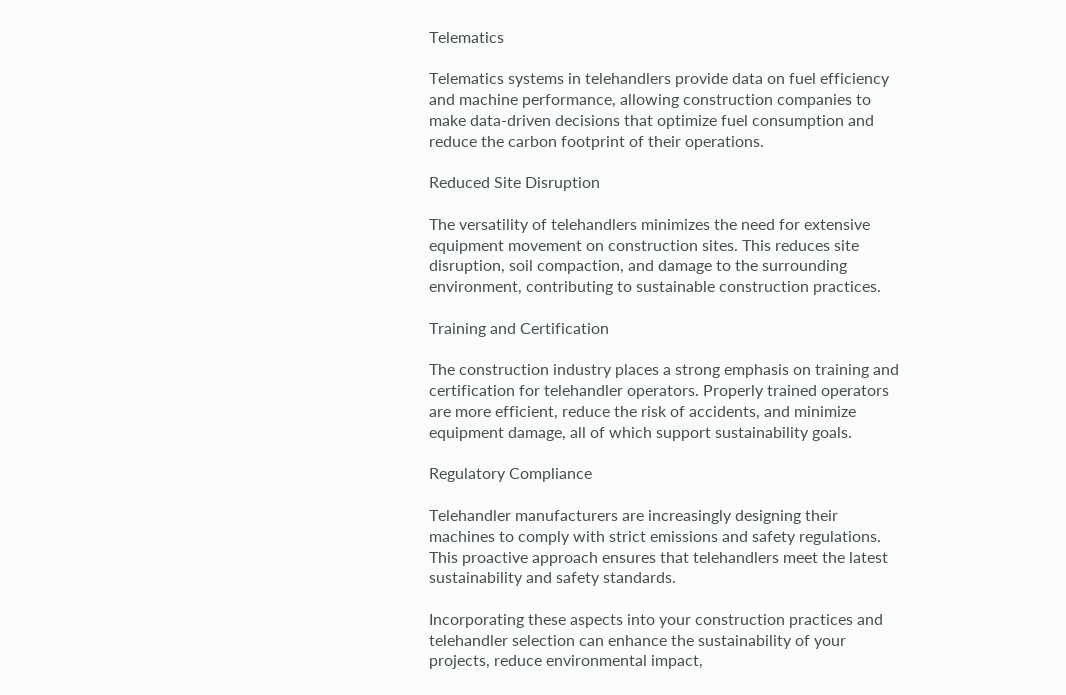Telematics

Telematics systems in telehandlers provide data on fuel efficiency and machine performance, allowing construction companies to make data-driven decisions that optimize fuel consumption and reduce the carbon footprint of their operations.

Reduced Site Disruption

The versatility of telehandlers minimizes the need for extensive equipment movement on construction sites. This reduces site disruption, soil compaction, and damage to the surrounding environment, contributing to sustainable construction practices.

Training and Certification

The construction industry places a strong emphasis on training and certification for telehandler operators. Properly trained operators are more efficient, reduce the risk of accidents, and minimize equipment damage, all of which support sustainability goals.

Regulatory Compliance

Telehandler manufacturers are increasingly designing their machines to comply with strict emissions and safety regulations. This proactive approach ensures that telehandlers meet the latest sustainability and safety standards.

Incorporating these aspects into your construction practices and telehandler selection can enhance the sustainability of your projects, reduce environmental impact,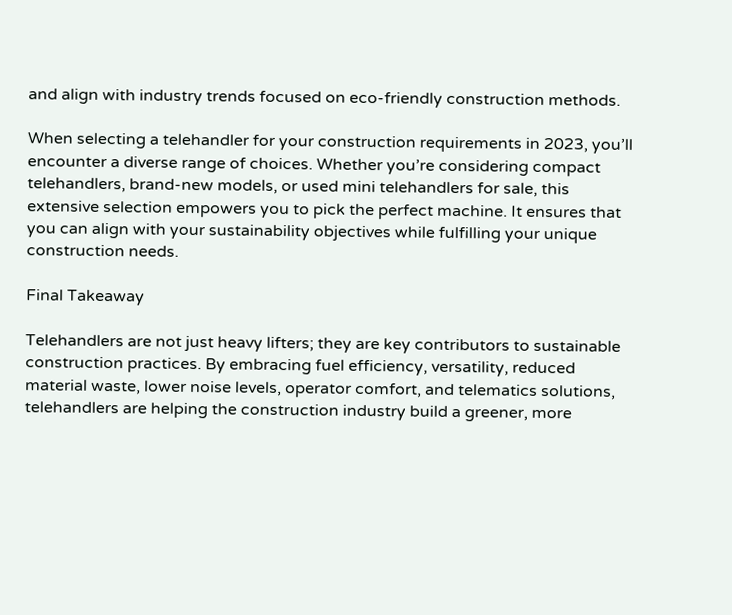and align with industry trends focused on eco-friendly construction methods.

When selecting a telehandler for your construction requirements in 2023, you’ll encounter a diverse range of choices. Whether you’re considering compact telehandlers, brand-new models, or used mini telehandlers for sale, this extensive selection empowers you to pick the perfect machine. It ensures that you can align with your sustainability objectives while fulfilling your unique construction needs.

Final Takeaway

Telehandlers are not just heavy lifters; they are key contributors to sustainable construction practices. By embracing fuel efficiency, versatility, reduced material waste, lower noise levels, operator comfort, and telematics solutions, telehandlers are helping the construction industry build a greener, more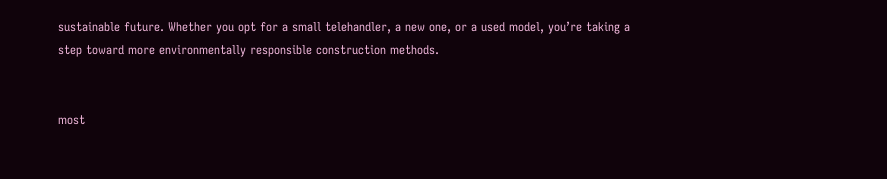sustainable future. Whether you opt for a small telehandler, a new one, or a used model, you’re taking a step toward more environmentally responsible construction methods.


most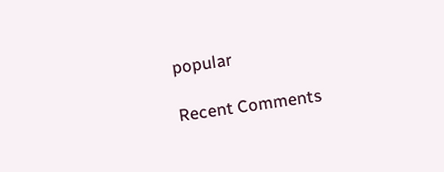popular

Recent Comments